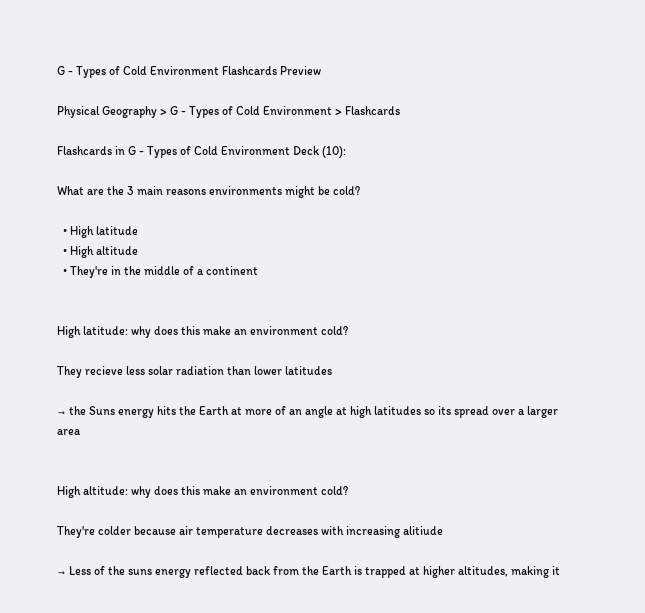G - Types of Cold Environment Flashcards Preview

Physical Geography > G - Types of Cold Environment > Flashcards

Flashcards in G - Types of Cold Environment Deck (10):

What are the 3 main reasons environments might be cold?

  • High latitude
  • High altitude
  • They're in the middle of a continent


High latitude: why does this make an environment cold?

They recieve less solar radiation than lower latitudes

→ the Suns energy hits the Earth at more of an angle at high latitudes so its spread over a larger area


High altitude: why does this make an environment cold?

They're colder because air temperature decreases with increasing alitiude

→ Less of the suns energy reflected back from the Earth is trapped at higher altitudes, making it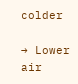colder

→ Lower air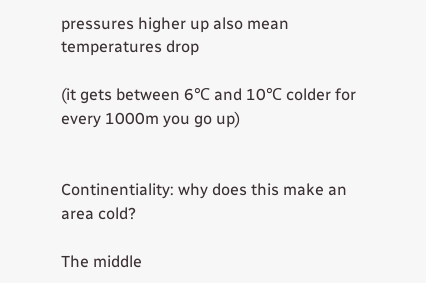pressures higher up also mean temperatures drop

(it gets between 6℃ and 10℃ colder for every 1000m you go up)


Continentiality: why does this make an area cold?

The middle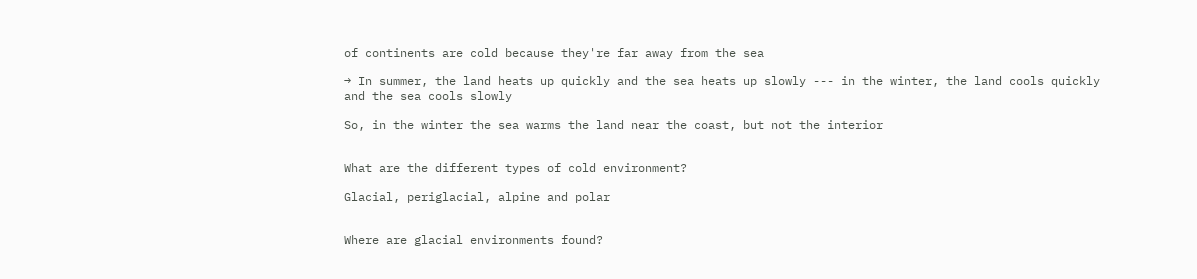of continents are cold because they're far away from the sea

→ In summer, the land heats up quickly and the sea heats up slowly --- in the winter, the land cools quickly and the sea cools slowly

So, in the winter the sea warms the land near the coast, but not the interior


What are the different types of cold environment?

Glacial, periglacial, alpine and polar


Where are glacial environments found?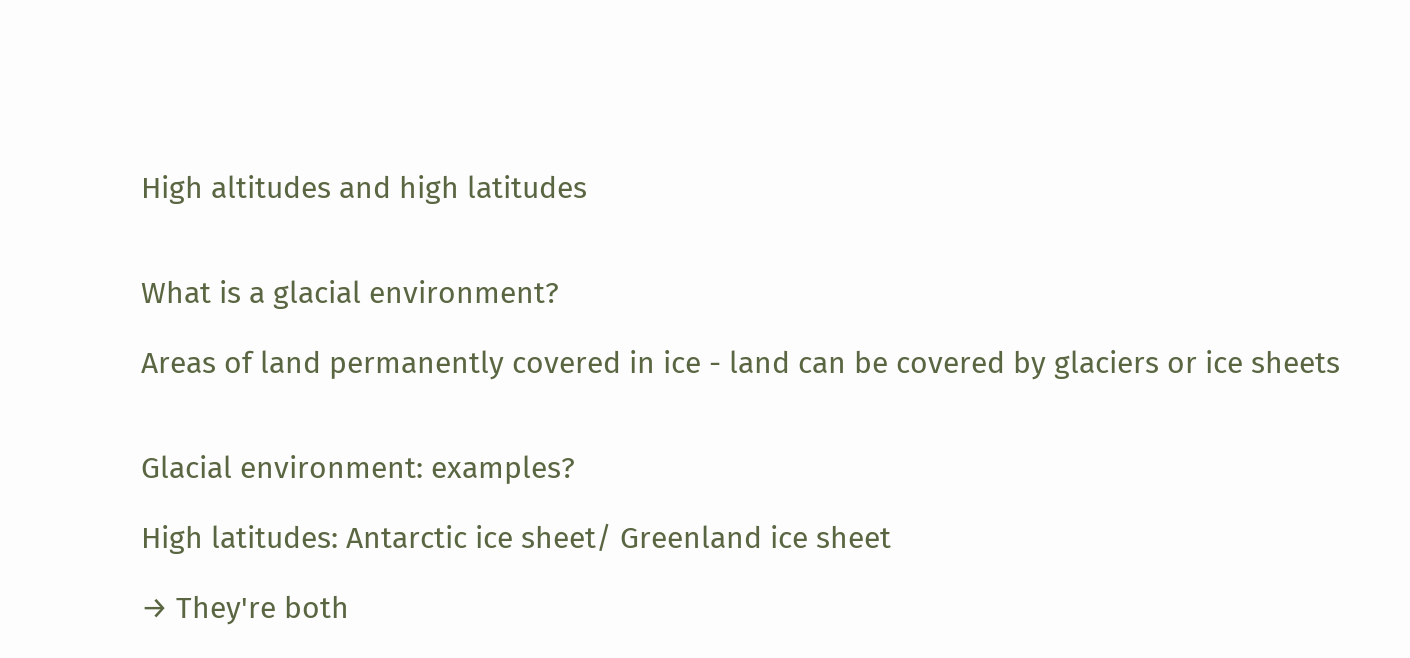High altitudes and high latitudes


What is a glacial environment?

Areas of land permanently covered in ice - land can be covered by glaciers or ice sheets


Glacial environment: examples?

High latitudes: Antarctic ice sheet/ Greenland ice sheet

→ They're both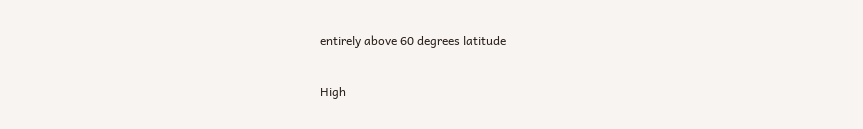entirely above 60 degrees latitude

High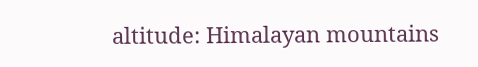altitude: Himalayan mountains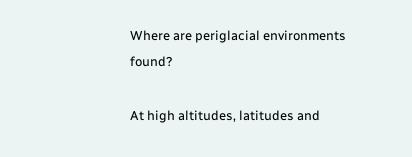Where are periglacial environments found?

At high altitudes, latitudes and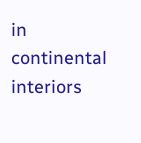in continental interiors